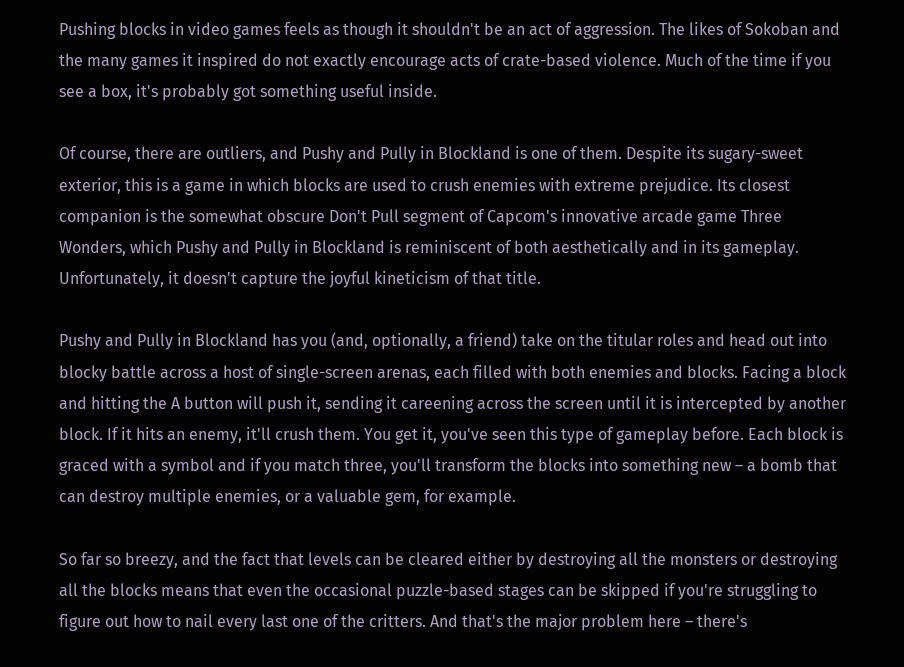Pushing blocks in video games feels as though it shouldn't be an act of aggression. The likes of Sokoban and the many games it inspired do not exactly encourage acts of crate-based violence. Much of the time if you see a box, it's probably got something useful inside.

Of course, there are outliers, and Pushy and Pully in Blockland is one of them. Despite its sugary-sweet exterior, this is a game in which blocks are used to crush enemies with extreme prejudice. Its closest companion is the somewhat obscure Don't Pull segment of Capcom's innovative arcade game Three Wonders, which Pushy and Pully in Blockland is reminiscent of both aesthetically and in its gameplay. Unfortunately, it doesn't capture the joyful kineticism of that title.

Pushy and Pully in Blockland has you (and, optionally, a friend) take on the titular roles and head out into blocky battle across a host of single-screen arenas, each filled with both enemies and blocks. Facing a block and hitting the A button will push it, sending it careening across the screen until it is intercepted by another block. If it hits an enemy, it'll crush them. You get it, you've seen this type of gameplay before. Each block is graced with a symbol and if you match three, you'll transform the blocks into something new – a bomb that can destroy multiple enemies, or a valuable gem, for example.

So far so breezy, and the fact that levels can be cleared either by destroying all the monsters or destroying all the blocks means that even the occasional puzzle-based stages can be skipped if you're struggling to figure out how to nail every last one of the critters. And that's the major problem here – there's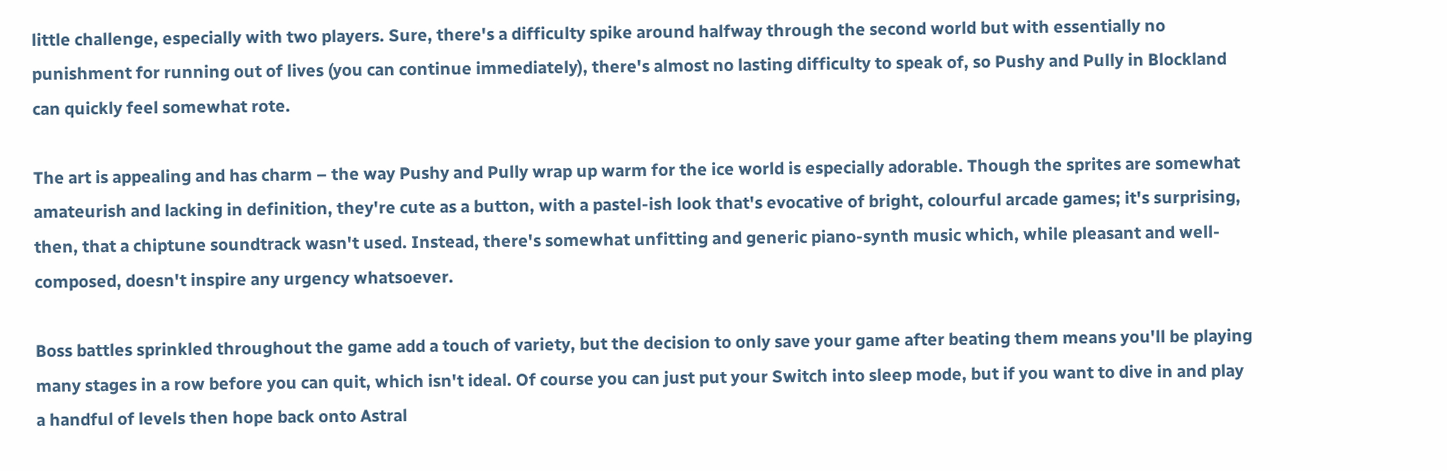little challenge, especially with two players. Sure, there's a difficulty spike around halfway through the second world but with essentially no punishment for running out of lives (you can continue immediately), there's almost no lasting difficulty to speak of, so Pushy and Pully in Blockland can quickly feel somewhat rote.

The art is appealing and has charm – the way Pushy and Pully wrap up warm for the ice world is especially adorable. Though the sprites are somewhat amateurish and lacking in definition, they're cute as a button, with a pastel-ish look that's evocative of bright, colourful arcade games; it's surprising, then, that a chiptune soundtrack wasn't used. Instead, there's somewhat unfitting and generic piano-synth music which, while pleasant and well-composed, doesn't inspire any urgency whatsoever.

Boss battles sprinkled throughout the game add a touch of variety, but the decision to only save your game after beating them means you'll be playing many stages in a row before you can quit, which isn't ideal. Of course you can just put your Switch into sleep mode, but if you want to dive in and play a handful of levels then hope back onto Astral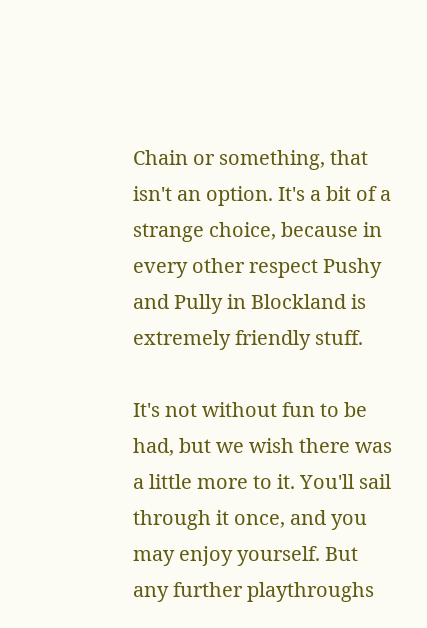Chain or something, that isn't an option. It's a bit of a strange choice, because in every other respect Pushy and Pully in Blockland is extremely friendly stuff.

It's not without fun to be had, but we wish there was a little more to it. You'll sail through it once, and you may enjoy yourself. But any further playthroughs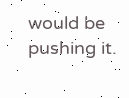would be pushing it.